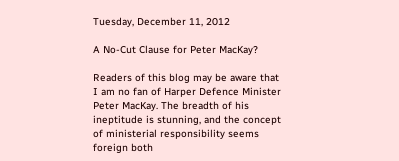Tuesday, December 11, 2012

A No-Cut Clause for Peter MacKay?

Readers of this blog may be aware that I am no fan of Harper Defence Minister Peter MacKay. The breadth of his ineptitude is stunning, and the concept of ministerial responsibility seems foreign both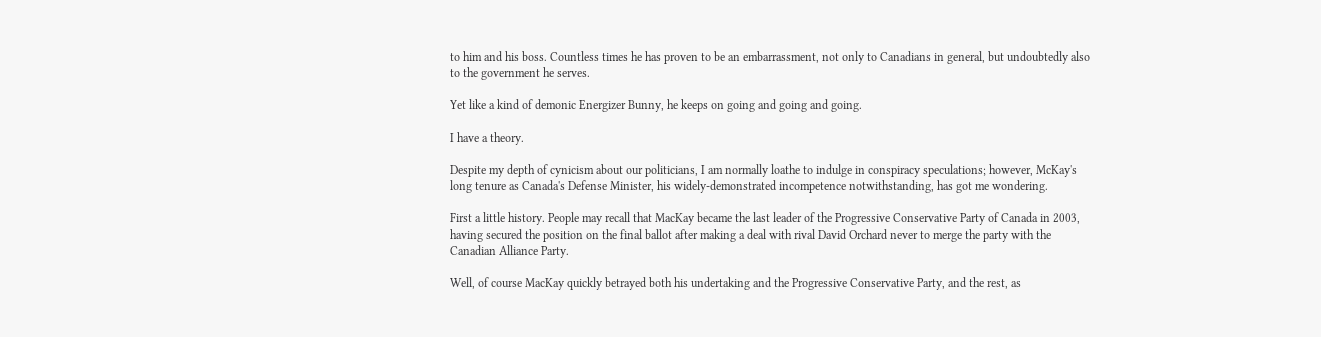to him and his boss. Countless times he has proven to be an embarrassment, not only to Canadians in general, but undoubtedly also to the government he serves.

Yet like a kind of demonic Energizer Bunny, he keeps on going and going and going.

I have a theory.

Despite my depth of cynicism about our politicians, I am normally loathe to indulge in conspiracy speculations; however, McKay's long tenure as Canada's Defense Minister, his widely-demonstrated incompetence notwithstanding, has got me wondering.

First a little history. People may recall that MacKay became the last leader of the Progressive Conservative Party of Canada in 2003, having secured the position on the final ballot after making a deal with rival David Orchard never to merge the party with the Canadian Alliance Party.

Well, of course MacKay quickly betrayed both his undertaking and the Progressive Conservative Party, and the rest, as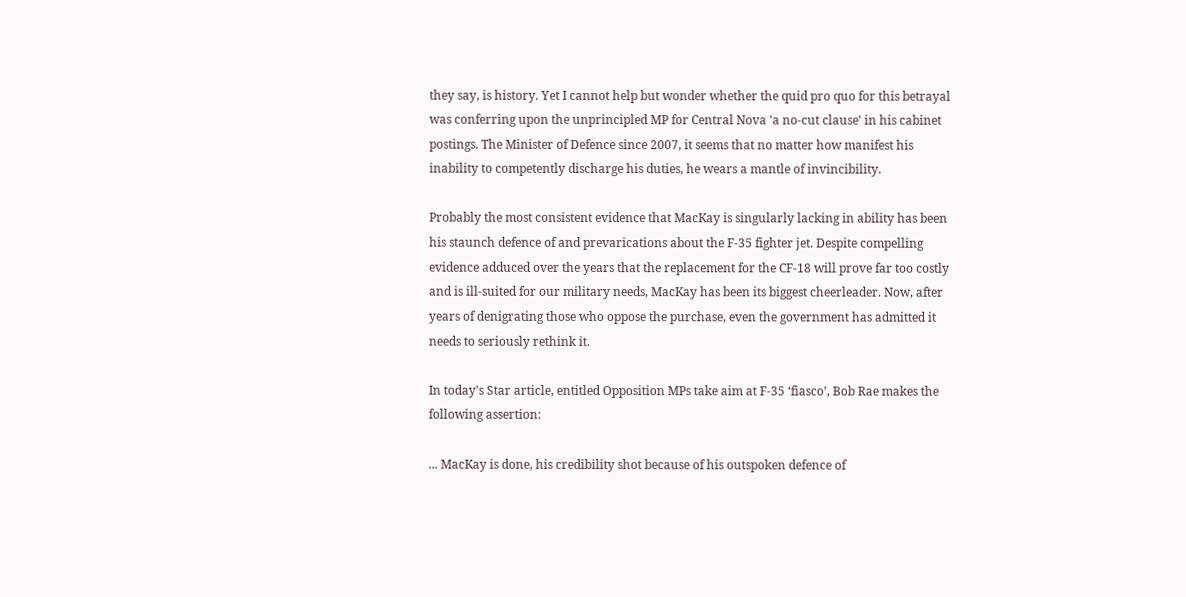they say, is history. Yet I cannot help but wonder whether the quid pro quo for this betrayal was conferring upon the unprincipled MP for Central Nova 'a no-cut clause' in his cabinet postings. The Minister of Defence since 2007, it seems that no matter how manifest his inability to competently discharge his duties, he wears a mantle of invincibility.

Probably the most consistent evidence that MacKay is singularly lacking in ability has been his staunch defence of and prevarications about the F-35 fighter jet. Despite compelling evidence adduced over the years that the replacement for the CF-18 will prove far too costly and is ill-suited for our military needs, MacKay has been its biggest cheerleader. Now, after years of denigrating those who oppose the purchase, even the government has admitted it needs to seriously rethink it.

In today's Star article, entitled Opposition MPs take aim at F-35 ‘fiasco’, Bob Rae makes the following assertion:

... MacKay is done, his credibility shot because of his outspoken defence of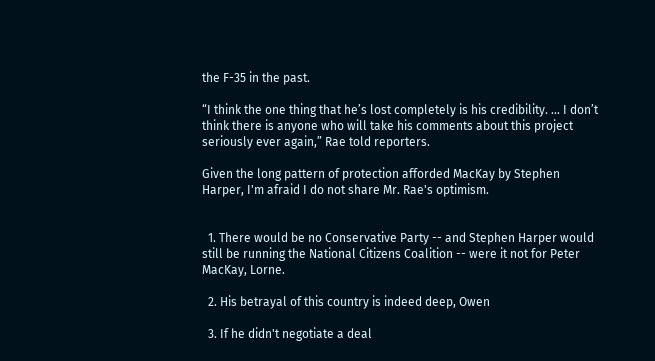the F-35 in the past.

“I think the one thing that he’s lost completely is his credibility. ... I don’t think there is anyone who will take his comments about this project seriously ever again,” Rae told reporters.

Given the long pattern of protection afforded MacKay by Stephen Harper, I'm afraid I do not share Mr. Rae's optimism.


  1. There would be no Conservative Party -- and Stephen Harper would still be running the National Citizens Coalition -- were it not for Peter MacKay, Lorne.

  2. His betrayal of this country is indeed deep, Owen

  3. If he didn't negotiate a deal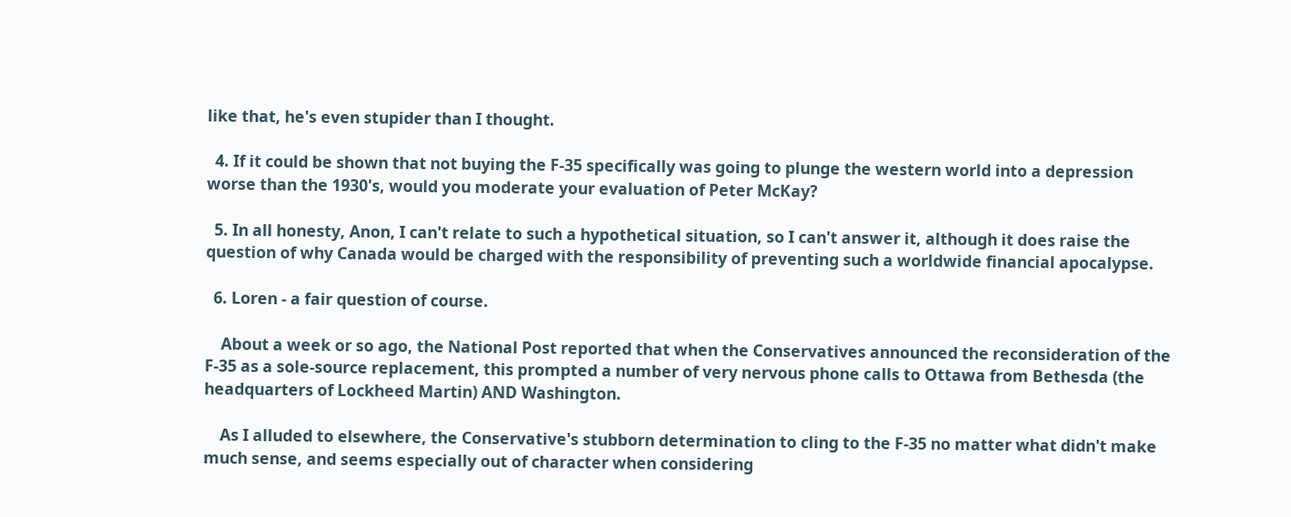like that, he's even stupider than I thought.

  4. If it could be shown that not buying the F-35 specifically was going to plunge the western world into a depression worse than the 1930's, would you moderate your evaluation of Peter McKay?

  5. In all honesty, Anon, I can't relate to such a hypothetical situation, so I can't answer it, although it does raise the question of why Canada would be charged with the responsibility of preventing such a worldwide financial apocalypse.

  6. Loren - a fair question of course.

    About a week or so ago, the National Post reported that when the Conservatives announced the reconsideration of the F-35 as a sole-source replacement, this prompted a number of very nervous phone calls to Ottawa from Bethesda (the headquarters of Lockheed Martin) AND Washington.

    As I alluded to elsewhere, the Conservative's stubborn determination to cling to the F-35 no matter what didn't make much sense, and seems especially out of character when considering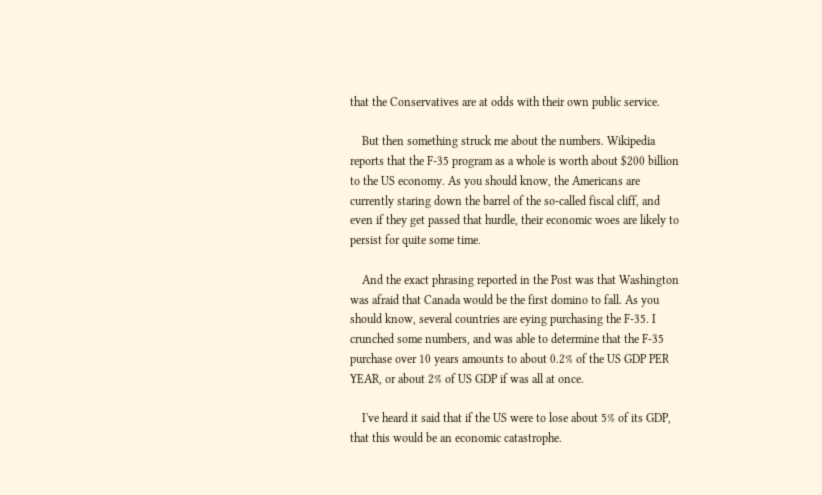that the Conservatives are at odds with their own public service.

    But then something struck me about the numbers. Wikipedia reports that the F-35 program as a whole is worth about $200 billion to the US economy. As you should know, the Americans are currently staring down the barrel of the so-called fiscal cliff, and even if they get passed that hurdle, their economic woes are likely to persist for quite some time.

    And the exact phrasing reported in the Post was that Washington was afraid that Canada would be the first domino to fall. As you should know, several countries are eying purchasing the F-35. I crunched some numbers, and was able to determine that the F-35 purchase over 10 years amounts to about 0.2% of the US GDP PER YEAR, or about 2% of US GDP if was all at once.

    I've heard it said that if the US were to lose about 5% of its GDP, that this would be an economic catastrophe.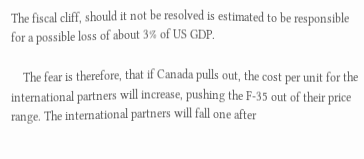The fiscal cliff, should it not be resolved is estimated to be responsible for a possible loss of about 3% of US GDP.

    The fear is therefore, that if Canada pulls out, the cost per unit for the international partners will increase, pushing the F-35 out of their price range. The international partners will fall one after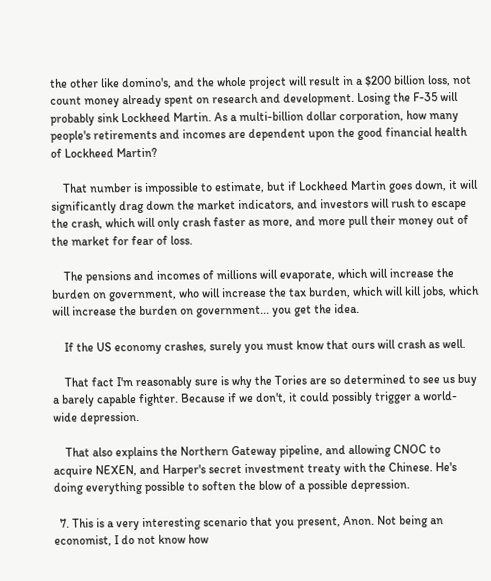the other like domino's, and the whole project will result in a $200 billion loss, not count money already spent on research and development. Losing the F-35 will probably sink Lockheed Martin. As a multi-billion dollar corporation, how many people's retirements and incomes are dependent upon the good financial health of Lockheed Martin?

    That number is impossible to estimate, but if Lockheed Martin goes down, it will significantly drag down the market indicators, and investors will rush to escape the crash, which will only crash faster as more, and more pull their money out of the market for fear of loss.

    The pensions and incomes of millions will evaporate, which will increase the burden on government, who will increase the tax burden, which will kill jobs, which will increase the burden on government... you get the idea.

    If the US economy crashes, surely you must know that ours will crash as well.

    That fact I'm reasonably sure is why the Tories are so determined to see us buy a barely capable fighter. Because if we don't, it could possibly trigger a world-wide depression.

    That also explains the Northern Gateway pipeline, and allowing CNOC to acquire NEXEN, and Harper's secret investment treaty with the Chinese. He's doing everything possible to soften the blow of a possible depression.

  7. This is a very interesting scenario that you present, Anon. Not being an economist, I do not know how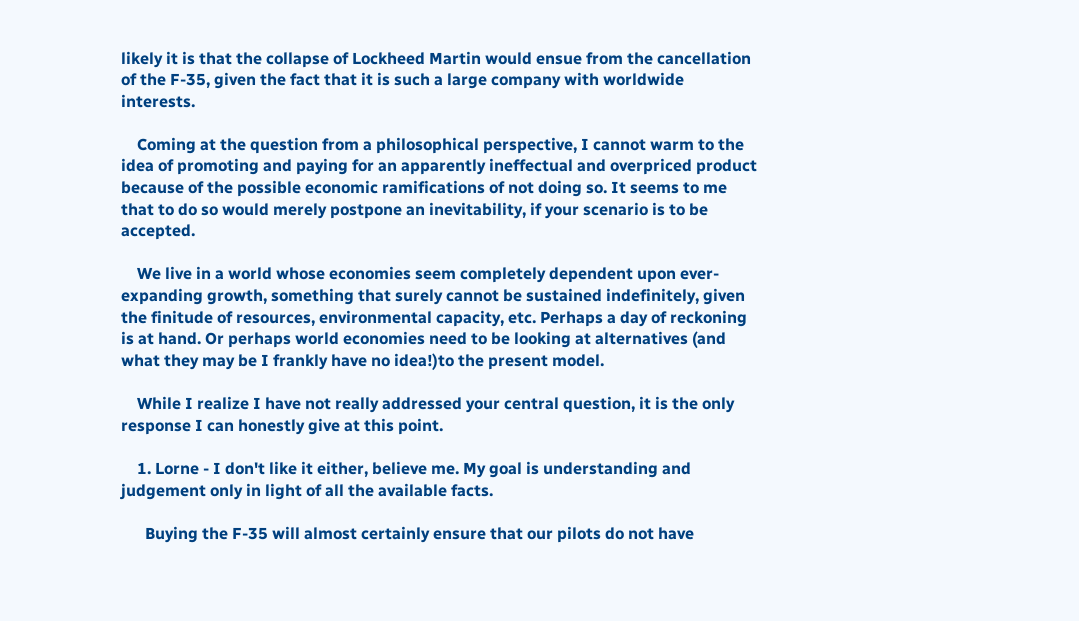likely it is that the collapse of Lockheed Martin would ensue from the cancellation of the F-35, given the fact that it is such a large company with worldwide interests.

    Coming at the question from a philosophical perspective, I cannot warm to the idea of promoting and paying for an apparently ineffectual and overpriced product because of the possible economic ramifications of not doing so. It seems to me that to do so would merely postpone an inevitability, if your scenario is to be accepted.

    We live in a world whose economies seem completely dependent upon ever-expanding growth, something that surely cannot be sustained indefinitely, given the finitude of resources, environmental capacity, etc. Perhaps a day of reckoning is at hand. Or perhaps world economies need to be looking at alternatives (and what they may be I frankly have no idea!)to the present model.

    While I realize I have not really addressed your central question, it is the only response I can honestly give at this point.

    1. Lorne - I don't like it either, believe me. My goal is understanding and judgement only in light of all the available facts.

      Buying the F-35 will almost certainly ensure that our pilots do not have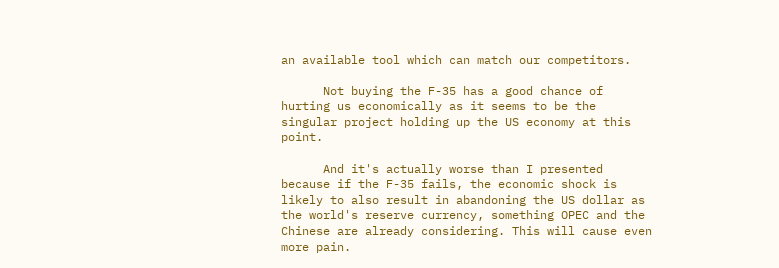an available tool which can match our competitors.

      Not buying the F-35 has a good chance of hurting us economically as it seems to be the singular project holding up the US economy at this point.

      And it's actually worse than I presented because if the F-35 fails, the economic shock is likely to also result in abandoning the US dollar as the world's reserve currency, something OPEC and the Chinese are already considering. This will cause even more pain.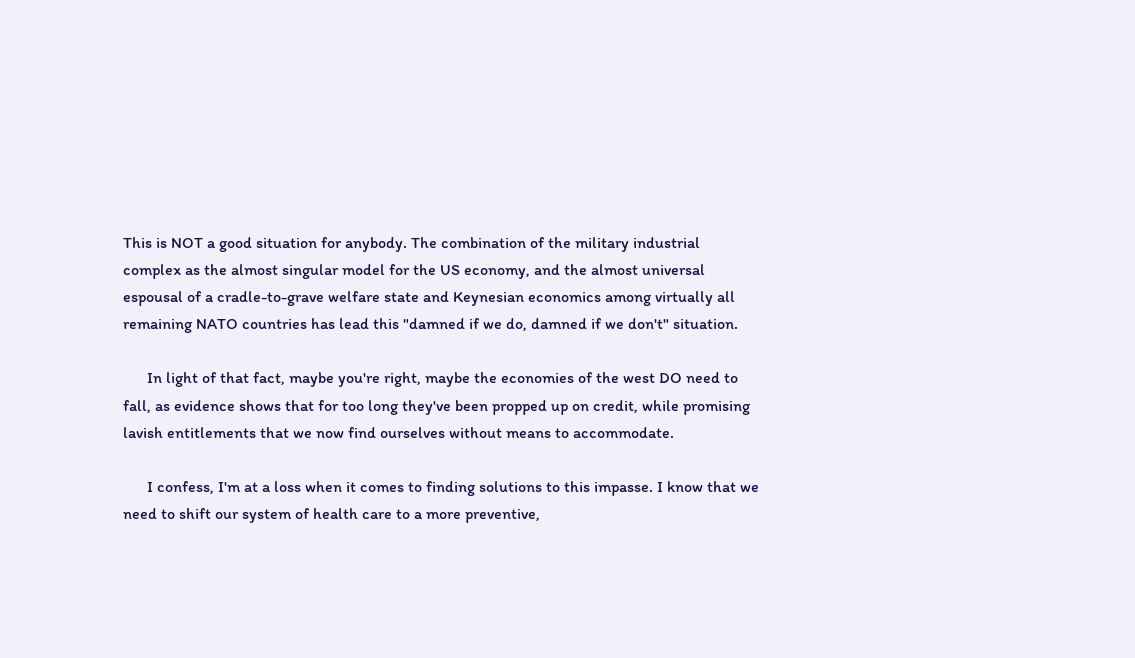This is NOT a good situation for anybody. The combination of the military industrial complex as the almost singular model for the US economy, and the almost universal espousal of a cradle-to-grave welfare state and Keynesian economics among virtually all remaining NATO countries has lead this "damned if we do, damned if we don't" situation.

      In light of that fact, maybe you're right, maybe the economies of the west DO need to fall, as evidence shows that for too long they've been propped up on credit, while promising lavish entitlements that we now find ourselves without means to accommodate.

      I confess, I'm at a loss when it comes to finding solutions to this impasse. I know that we need to shift our system of health care to a more preventive,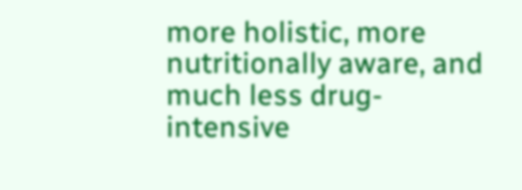more holistic, more nutritionally aware, and much less drug-intensive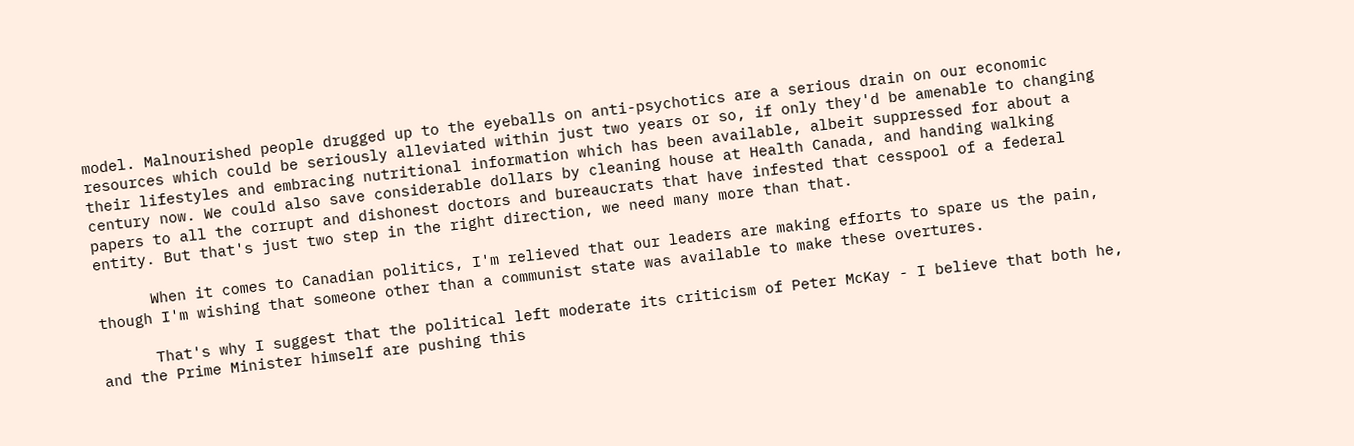model. Malnourished people drugged up to the eyeballs on anti-psychotics are a serious drain on our economic resources which could be seriously alleviated within just two years or so, if only they'd be amenable to changing their lifestyles and embracing nutritional information which has been available, albeit suppressed for about a century now. We could also save considerable dollars by cleaning house at Health Canada, and handing walking papers to all the corrupt and dishonest doctors and bureaucrats that have infested that cesspool of a federal entity. But that's just two step in the right direction, we need many more than that.

      When it comes to Canadian politics, I'm relieved that our leaders are making efforts to spare us the pain, though I'm wishing that someone other than a communist state was available to make these overtures.

      That's why I suggest that the political left moderate its criticism of Peter McKay - I believe that both he, and the Prime Minister himself are pushing this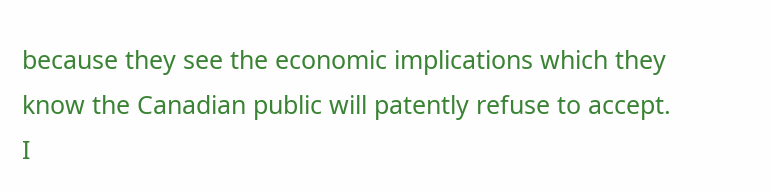because they see the economic implications which they know the Canadian public will patently refuse to accept. I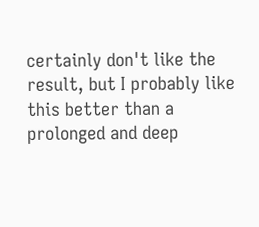certainly don't like the result, but I probably like this better than a prolonged and deep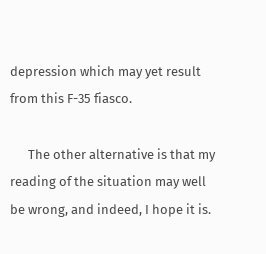depression which may yet result from this F-35 fiasco.

      The other alternative is that my reading of the situation may well be wrong, and indeed, I hope it is.